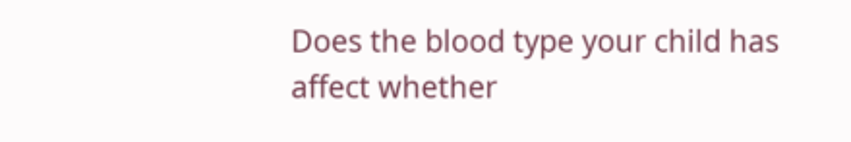Does the blood type your child has affect whether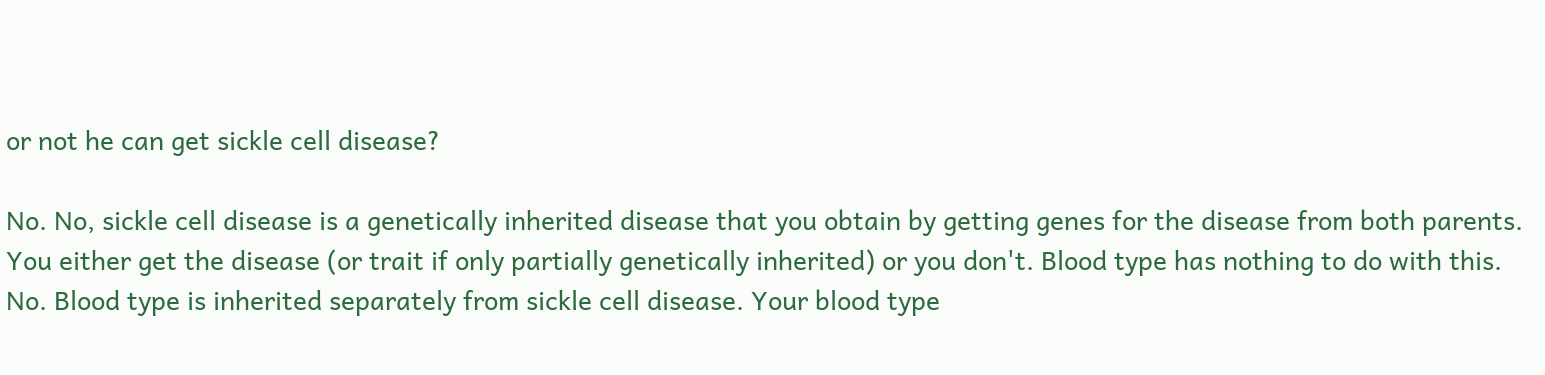or not he can get sickle cell disease?

No. No, sickle cell disease is a genetically inherited disease that you obtain by getting genes for the disease from both parents. You either get the disease (or trait if only partially genetically inherited) or you don't. Blood type has nothing to do with this.
No. Blood type is inherited separately from sickle cell disease. Your blood type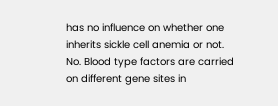has no influence on whether one inherits sickle cell anemia or not.
No. Blood type factors are carried on different gene sites in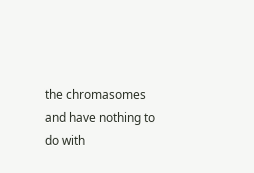the chromasomes and have nothing to do with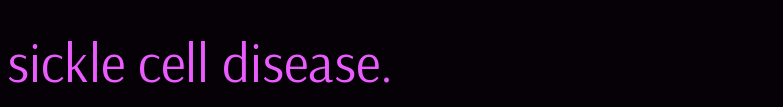sickle cell disease.